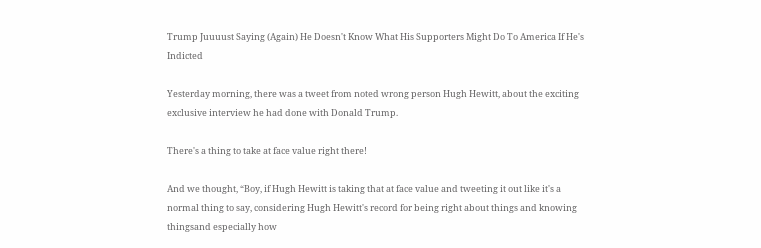Trump Juuuust Saying (Again) He Doesn't Know What His Supporters Might Do To America If He's Indicted

Yesterday morning, there was a tweet from noted wrong person Hugh Hewitt, about the exciting exclusive interview he had done with Donald Trump.

There's a thing to take at face value right there!

And we thought, “Boy, if Hugh Hewitt is taking that at face value and tweeting it out like it's a normal thing to say, considering Hugh Hewitt's record for being right about things and knowing thingsand especially how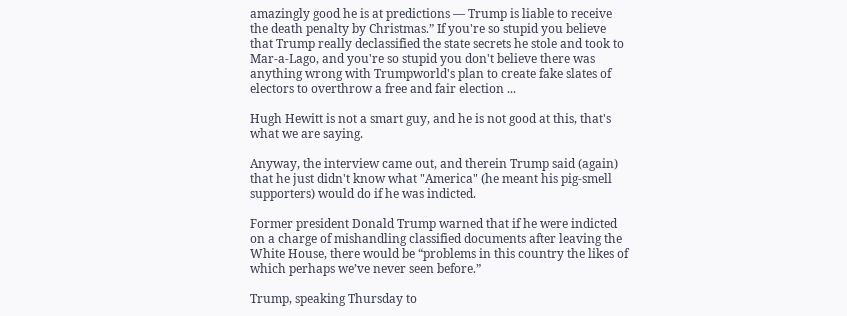amazingly good he is at predictions — Trump is liable to receive the death penalty by Christmas.” If you're so stupid you believe that Trump really declassified the state secrets he stole and took to Mar-a-Lago, and you're so stupid you don't believe there was anything wrong with Trumpworld's plan to create fake slates of electors to overthrow a free and fair election ...

Hugh Hewitt is not a smart guy, and he is not good at this, that's what we are saying.

Anyway, the interview came out, and therein Trump said (again) that he just didn't know what "America" (he meant his pig-smell supporters) would do if he was indicted.

Former president Donald Trump warned that if he were indicted on a charge of mishandling classified documents after leaving the White House, there would be “problems in this country the likes of which perhaps we’ve never seen before.”

Trump, speaking Thursday to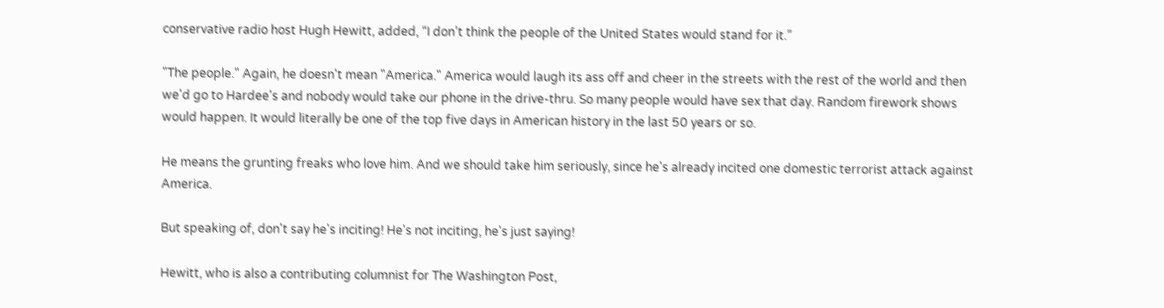conservative radio host Hugh Hewitt, added, “I don’t think the people of the United States would stand for it.”

"The people." Again, he doesn't mean "America." America would laugh its ass off and cheer in the streets with the rest of the world and then we'd go to Hardee's and nobody would take our phone in the drive-thru. So many people would have sex that day. Random firework shows would happen. It would literally be one of the top five days in American history in the last 50 years or so.

He means the grunting freaks who love him. And we should take him seriously, since he's already incited one domestic terrorist attack against America.

But speaking of, don't say he's inciting! He's not inciting, he's just saying!

Hewitt, who is also a contributing columnist for The Washington Post,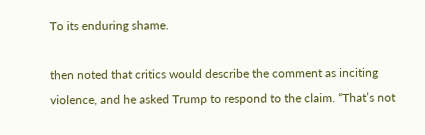To its enduring shame.

then noted that critics would describe the comment as inciting violence, and he asked Trump to respond to the claim. “That’s not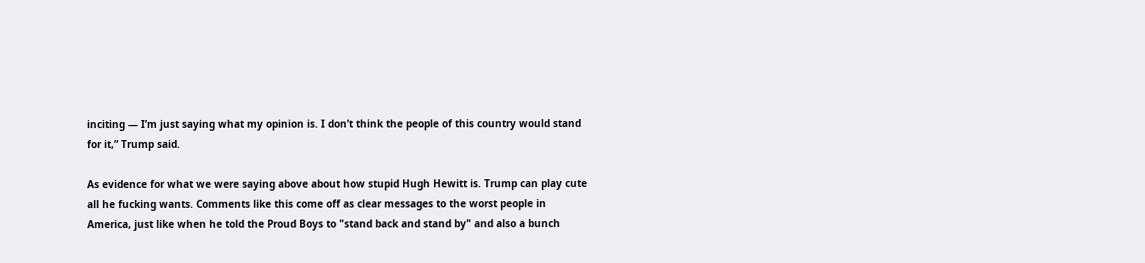inciting — I’m just saying what my opinion is. I don’t think the people of this country would stand for it,” Trump said.

As evidence for what we were saying above about how stupid Hugh Hewitt is. Trump can play cute all he fucking wants. Comments like this come off as clear messages to the worst people in America, just like when he told the Proud Boys to "stand back and stand by" and also a bunch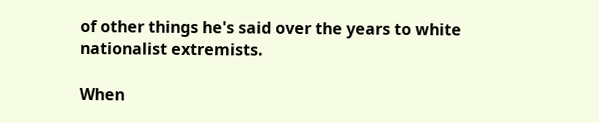of other things he's said over the years to white nationalist extremists.

When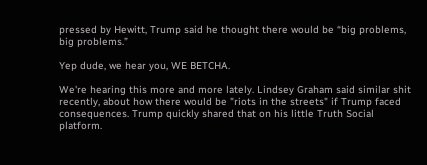pressed by Hewitt, Trump said he thought there would be “big problems, big problems.”

Yep dude, we hear you, WE BETCHA.

We're hearing this more and more lately. Lindsey Graham said similar shit recently, about how there would be "riots in the streets" if Trump faced consequences. Trump quickly shared that on his little Truth Social platform.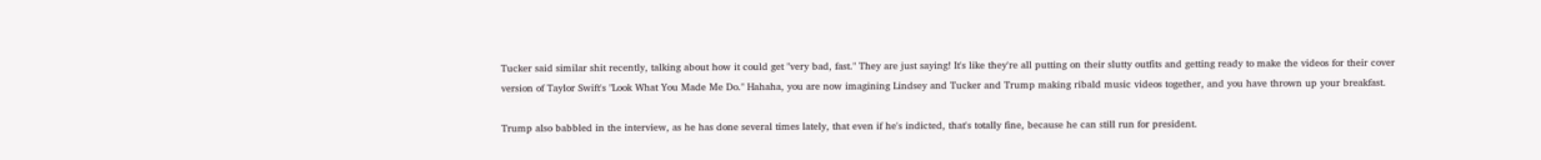Tucker said similar shit recently, talking about how it could get "very bad, fast." They are just saying! It's like they're all putting on their slutty outfits and getting ready to make the videos for their cover version of Taylor Swift's "Look What You Made Me Do." Hahaha, you are now imagining Lindsey and Tucker and Trump making ribald music videos together, and you have thrown up your breakfast.

Trump also babbled in the interview, as he has done several times lately, that even if he's indicted, that's totally fine, because he can still run for president.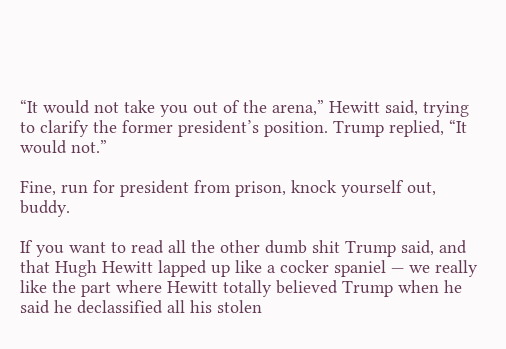“It would not take you out of the arena,” Hewitt said, trying to clarify the former president’s position. Trump replied, “It would not.”

Fine, run for president from prison, knock yourself out, buddy.

If you want to read all the other dumb shit Trump said, and that Hugh Hewitt lapped up like a cocker spaniel — we really like the part where Hewitt totally believed Trump when he said he declassified all his stolen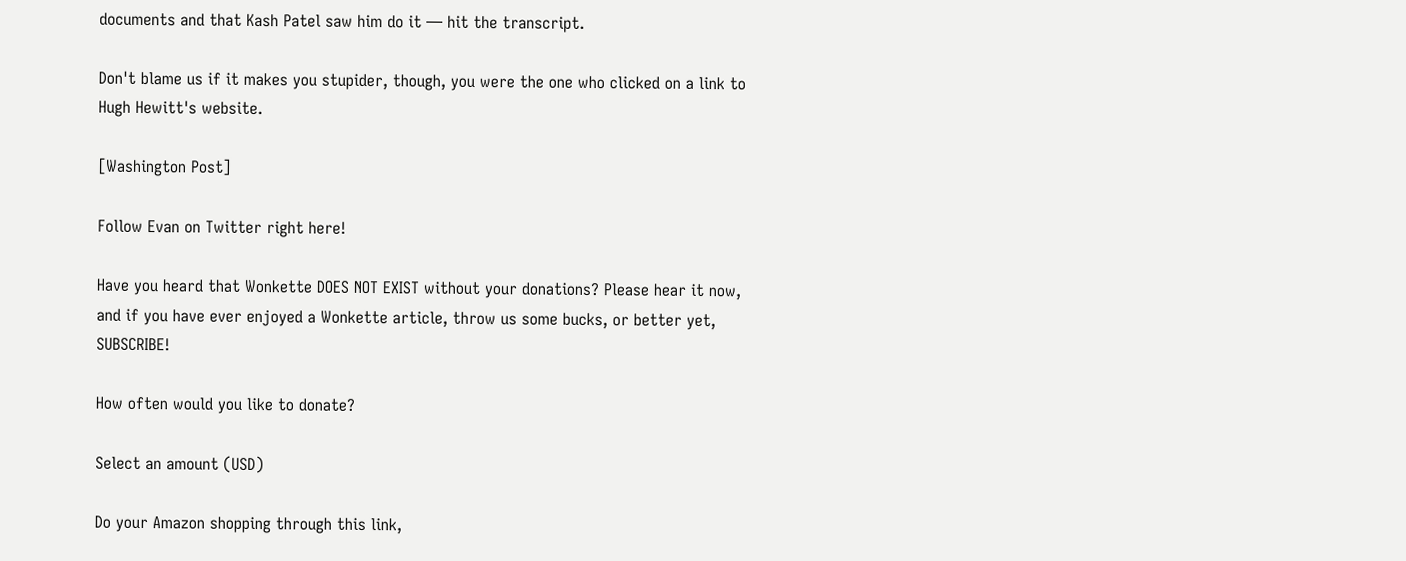documents and that Kash Patel saw him do it — hit the transcript.

Don't blame us if it makes you stupider, though, you were the one who clicked on a link to Hugh Hewitt's website.

[Washington Post]

Follow Evan on Twitter right here!

Have you heard that Wonkette DOES NOT EXIST without your donations? Please hear it now, and if you have ever enjoyed a Wonkette article, throw us some bucks, or better yet, SUBSCRIBE!

How often would you like to donate?

Select an amount (USD)

Do your Amazon shopping through this link,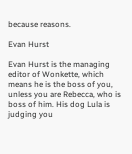because reasons.

Evan Hurst

Evan Hurst is the managing editor of Wonkette, which means he is the boss of you, unless you are Rebecca, who is boss of him. His dog Lula is judging you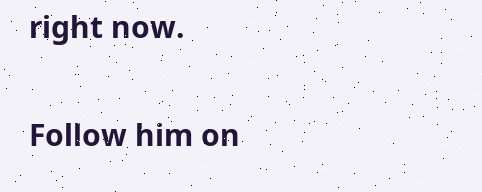right now.

Follow him on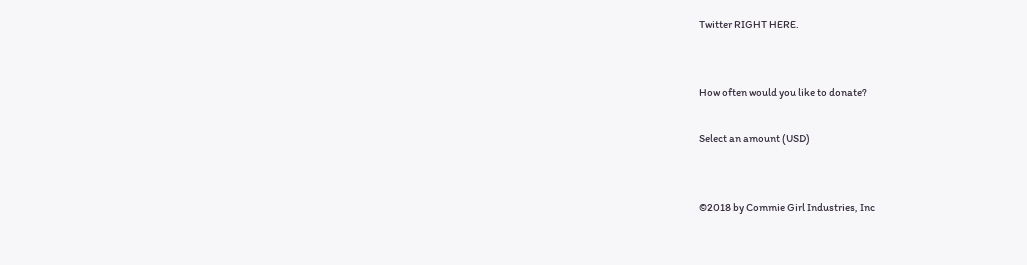Twitter RIGHT HERE.


How often would you like to donate?

Select an amount (USD)


©2018 by Commie Girl Industries, Inc